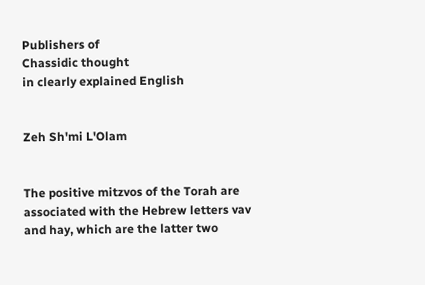Publishers of
Chassidic thought
in clearly explained English


Zeh Sh'mi L'Olam


The positive mitzvos of the Torah are associated with the Hebrew letters vav and hay, which are the latter two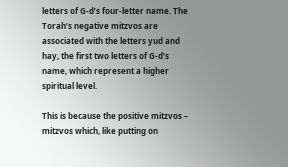letters of G-d’s four-letter name. The Torah’s negative mitzvos are associated with the letters yud and hay, the first two letters of G-d’s name, which represent a higher spiritual level.

This is because the positive mitzvos – mitzvos which, like putting on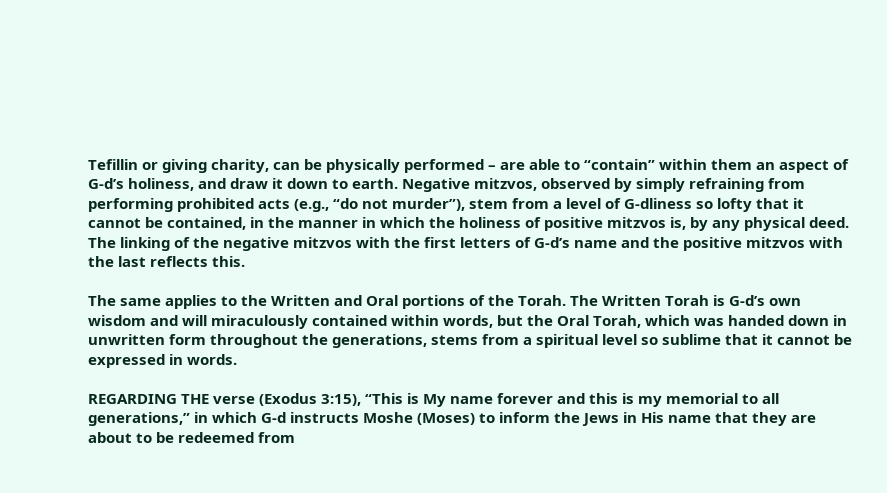Tefillin or giving charity, can be physically performed – are able to “contain” within them an aspect of G-d’s holiness, and draw it down to earth. Negative mitzvos, observed by simply refraining from performing prohibited acts (e.g., “do not murder”), stem from a level of G-dliness so lofty that it cannot be contained, in the manner in which the holiness of positive mitzvos is, by any physical deed. The linking of the negative mitzvos with the first letters of G-d’s name and the positive mitzvos with the last reflects this.

The same applies to the Written and Oral portions of the Torah. The Written Torah is G-d’s own wisdom and will miraculously contained within words, but the Oral Torah, which was handed down in unwritten form throughout the generations, stems from a spiritual level so sublime that it cannot be expressed in words.

REGARDING THE verse (Exodus 3:15), “This is My name forever and this is my memorial to all generations,” in which G-d instructs Moshe (Moses) to inform the Jews in His name that they are about to be redeemed from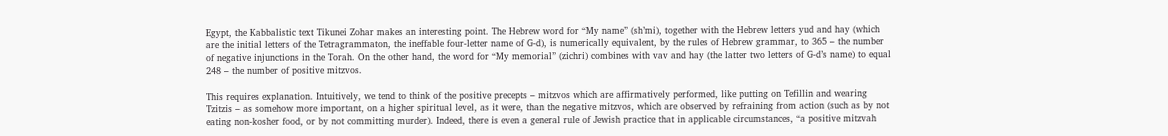Egypt, the Kabbalistic text Tikunei Zohar makes an interesting point. The Hebrew word for “My name” (sh’mi), together with the Hebrew letters yud and hay (which are the initial letters of the Tetragrammaton, the ineffable four-letter name of G-d), is numerically equivalent, by the rules of Hebrew grammar, to 365 – the number of negative injunctions in the Torah. On the other hand, the word for “My memorial” (zichri) combines with vav and hay (the latter two letters of G-d’s name) to equal 248 – the number of positive mitzvos.

This requires explanation. Intuitively, we tend to think of the positive precepts – mitzvos which are affirmatively performed, like putting on Tefillin and wearing Tzitzis – as somehow more important, on a higher spiritual level, as it were, than the negative mitzvos, which are observed by refraining from action (such as by not eating non-kosher food, or by not committing murder). Indeed, there is even a general rule of Jewish practice that in applicable circumstances, “a positive mitzvah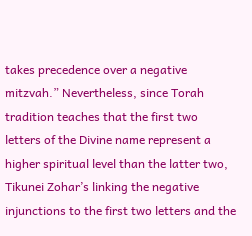takes precedence over a negative mitzvah.” Nevertheless, since Torah tradition teaches that the first two letters of the Divine name represent a higher spiritual level than the latter two, Tikunei Zohar’s linking the negative injunctions to the first two letters and the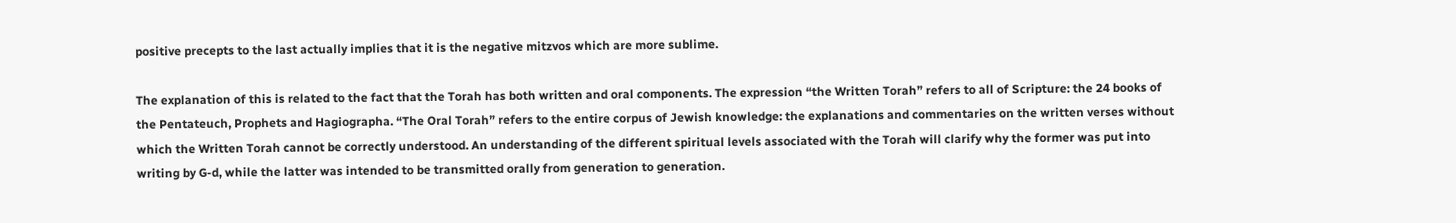positive precepts to the last actually implies that it is the negative mitzvos which are more sublime.

The explanation of this is related to the fact that the Torah has both written and oral components. The expression “the Written Torah” refers to all of Scripture: the 24 books of the Pentateuch, Prophets and Hagiographa. “The Oral Torah” refers to the entire corpus of Jewish knowledge: the explanations and commentaries on the written verses without which the Written Torah cannot be correctly understood. An understanding of the different spiritual levels associated with the Torah will clarify why the former was put into writing by G-d, while the latter was intended to be transmitted orally from generation to generation.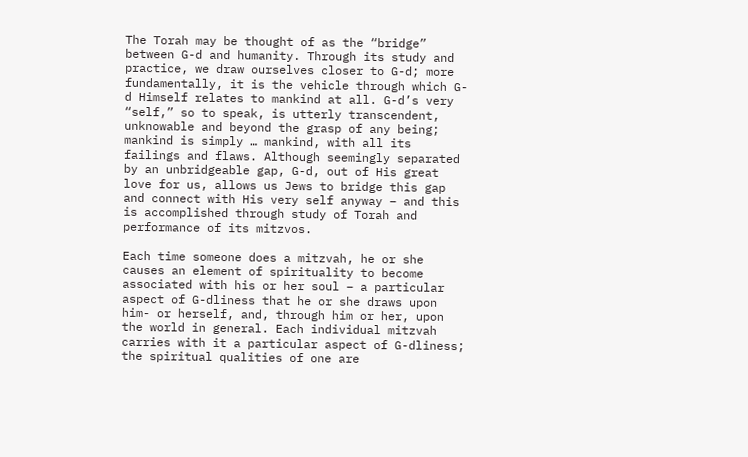The Torah may be thought of as the “bridge” between G-d and humanity. Through its study and practice, we draw ourselves closer to G-d; more fundamentally, it is the vehicle through which G-d Himself relates to mankind at all. G-d’s very “self,” so to speak, is utterly transcendent, unknowable and beyond the grasp of any being; mankind is simply … mankind, with all its failings and flaws. Although seemingly separated by an unbridgeable gap, G-d, out of His great love for us, allows us Jews to bridge this gap and connect with His very self anyway – and this is accomplished through study of Torah and performance of its mitzvos.

Each time someone does a mitzvah, he or she causes an element of spirituality to become associated with his or her soul – a particular aspect of G-dliness that he or she draws upon him- or herself, and, through him or her, upon the world in general. Each individual mitzvah carries with it a particular aspect of G-dliness; the spiritual qualities of one are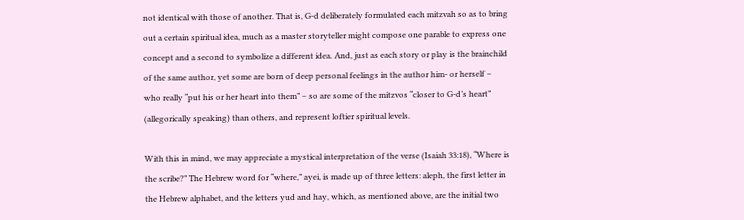not identical with those of another. That is, G-d deliberately formulated each mitzvah so as to bring out a certain spiritual idea, much as a master storyteller might compose one parable to express one concept and a second to symbolize a different idea. And, just as each story or play is the brainchild of the same author, yet some are born of deep personal feelings in the author him- or herself – who really “put his or her heart into them” – so are some of the mitzvos “closer to G-d’s heart” (allegorically speaking) than others, and represent loftier spiritual levels.

With this in mind, we may appreciate a mystical interpretation of the verse (Isaiah 33:18), “Where is the scribe?” The Hebrew word for “where,” ayei, is made up of three letters: aleph, the first letter in the Hebrew alphabet, and the letters yud and hay, which, as mentioned above, are the initial two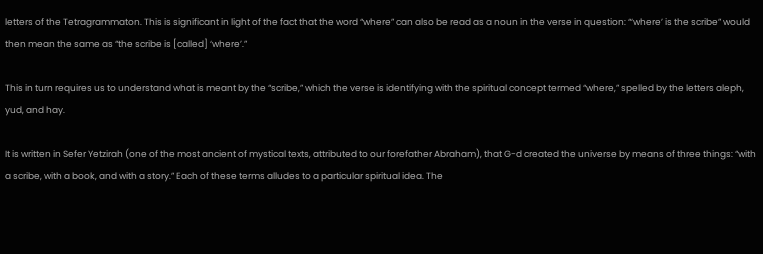letters of the Tetragrammaton. This is significant in light of the fact that the word “where” can also be read as a noun in the verse in question: “‘where’ is the scribe” would then mean the same as “the scribe is [called] ‘where’.”

This in turn requires us to understand what is meant by the “scribe,” which the verse is identifying with the spiritual concept termed “where,” spelled by the letters aleph, yud, and hay.

It is written in Sefer Yetzirah (one of the most ancient of mystical texts, attributed to our forefather Abraham), that G-d created the universe by means of three things: “with a scribe, with a book, and with a story.” Each of these terms alludes to a particular spiritual idea. The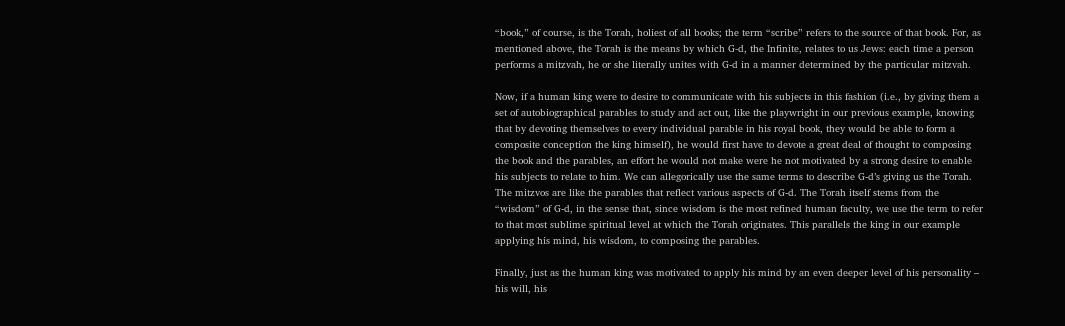“book,” of course, is the Torah, holiest of all books; the term “scribe” refers to the source of that book. For, as mentioned above, the Torah is the means by which G-d, the Infinite, relates to us Jews: each time a person performs a mitzvah, he or she literally unites with G-d in a manner determined by the particular mitzvah.

Now, if a human king were to desire to communicate with his subjects in this fashion (i.e., by giving them a set of autobiographical parables to study and act out, like the playwright in our previous example, knowing that by devoting themselves to every individual parable in his royal book, they would be able to form a composite conception the king himself), he would first have to devote a great deal of thought to composing the book and the parables, an effort he would not make were he not motivated by a strong desire to enable his subjects to relate to him. We can allegorically use the same terms to describe G-d’s giving us the Torah. The mitzvos are like the parables that reflect various aspects of G-d. The Torah itself stems from the “wisdom” of G-d, in the sense that, since wisdom is the most refined human faculty, we use the term to refer to that most sublime spiritual level at which the Torah originates. This parallels the king in our example applying his mind, his wisdom, to composing the parables.

Finally, just as the human king was motivated to apply his mind by an even deeper level of his personality – his will, his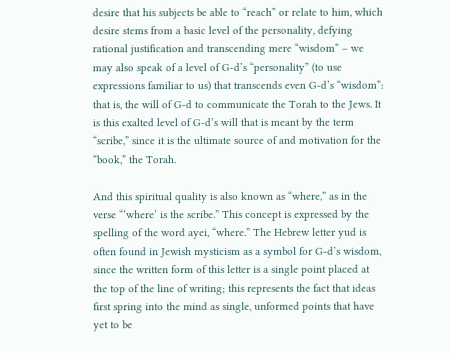desire that his subjects be able to “reach” or relate to him, which desire stems from a basic level of the personality, defying rational justification and transcending mere “wisdom” – we may also speak of a level of G-d’s “personality” (to use expressions familiar to us) that transcends even G-d’s “wisdom”: that is, the will of G-d to communicate the Torah to the Jews. It is this exalted level of G-d’s will that is meant by the term “scribe,” since it is the ultimate source of and motivation for the “book,” the Torah.

And this spiritual quality is also known as “where,” as in the verse “‘where’ is the scribe.” This concept is expressed by the spelling of the word ayei, “where.” The Hebrew letter yud is often found in Jewish mysticism as a symbol for G-d’s wisdom, since the written form of this letter is a single point placed at the top of the line of writing; this represents the fact that ideas first spring into the mind as single, unformed points that have yet to be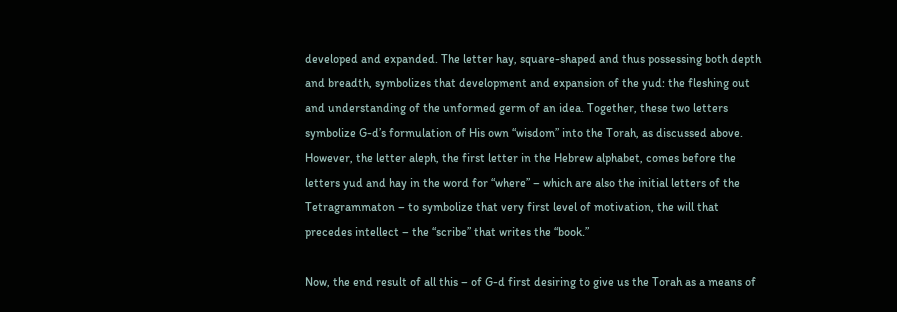developed and expanded. The letter hay, square-shaped and thus possessing both depth and breadth, symbolizes that development and expansion of the yud: the fleshing out and understanding of the unformed germ of an idea. Together, these two letters symbolize G-d’s formulation of His own “wisdom” into the Torah, as discussed above. However, the letter aleph, the first letter in the Hebrew alphabet, comes before the letters yud and hay in the word for “where” – which are also the initial letters of the Tetragrammaton – to symbolize that very first level of motivation, the will that precedes intellect – the “scribe” that writes the “book.”

Now, the end result of all this – of G-d first desiring to give us the Torah as a means of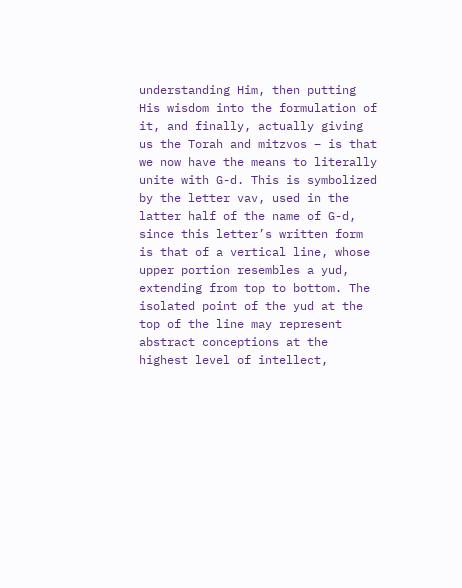understanding Him, then putting His wisdom into the formulation of it, and finally, actually giving us the Torah and mitzvos – is that we now have the means to literally unite with G-d. This is symbolized by the letter vav, used in the latter half of the name of G-d, since this letter’s written form is that of a vertical line, whose upper portion resembles a yud, extending from top to bottom. The isolated point of the yud at the top of the line may represent abstract conceptions at the highest level of intellect,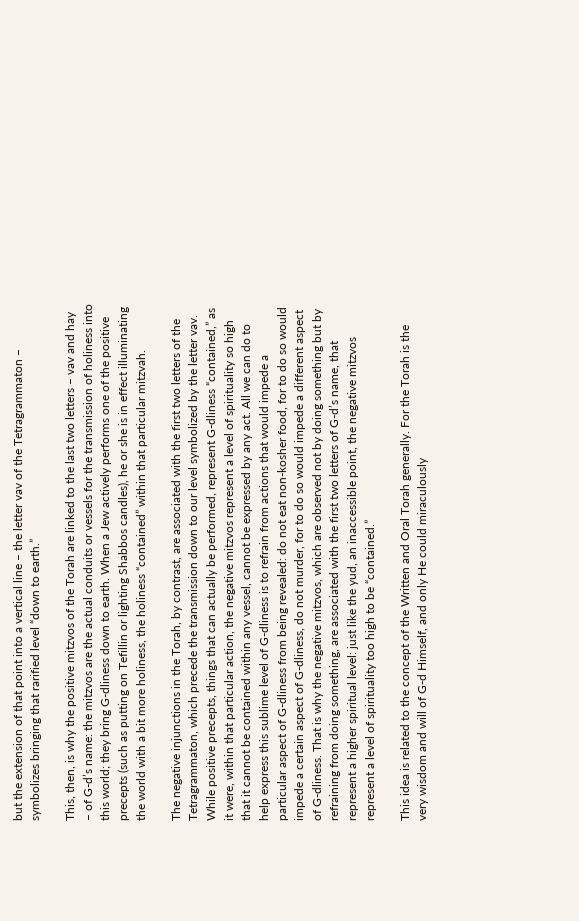but the extension of that point into a vertical line – the letter vav of the Tetragrammaton – symbolizes bringing that rarified level “down to earth.”

This, then, is why the positive mitzvos of the Torah are linked to the last two letters – vav and hay – of G-d’s name: the mitzvos are the actual conduits or vessels for the transmission of holiness into this world; they bring G-dliness down to earth. When a Jew actively performs one of the positive precepts (such as putting on Tefillin or lighting Shabbos candles), he or she is in effect illuminating the world with a bit more holiness, the holiness “contained” within that particular mitzvah.

The negative injunctions in the Torah, by contrast, are associated with the first two letters of the Tetragrammaton, which precede the transmission down to our level symbolized by the letter vav. While positive precepts, things that can actually be performed, represent G-dliness “contained,” as it were, within that particular action, the negative mitzvos represent a level of spirituality so high that it cannot be contained within any vessel, cannot be expressed by any act. All we can do to help express this sublime level of G-dliness is to refrain from actions that would impede a particular aspect of G-dliness from being revealed: do not eat non-kosher food, for to do so would impede a certain aspect of G-dliness, do not murder, for to do so would impede a different aspect of G-dliness. That is why the negative mitzvos, which are observed not by doing something but by refraining from doing something, are associated with the first two letters of G-d’s name, that represent a higher spiritual level: just like the yud, an inaccessible point, the negative mitzvos represent a level of spirituality too high to be “contained.”

This idea is related to the concept of the Written and Oral Torah generally. For the Torah is the very wisdom and will of G-d Himself, and only He could miraculously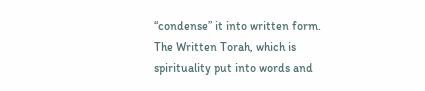“condense” it into written form. The Written Torah, which is spirituality put into words and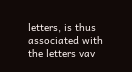letters, is thus associated with the letters vav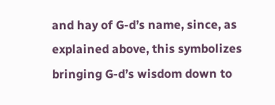and hay of G-d’s name, since, as explained above, this symbolizes bringing G-d’s wisdom down to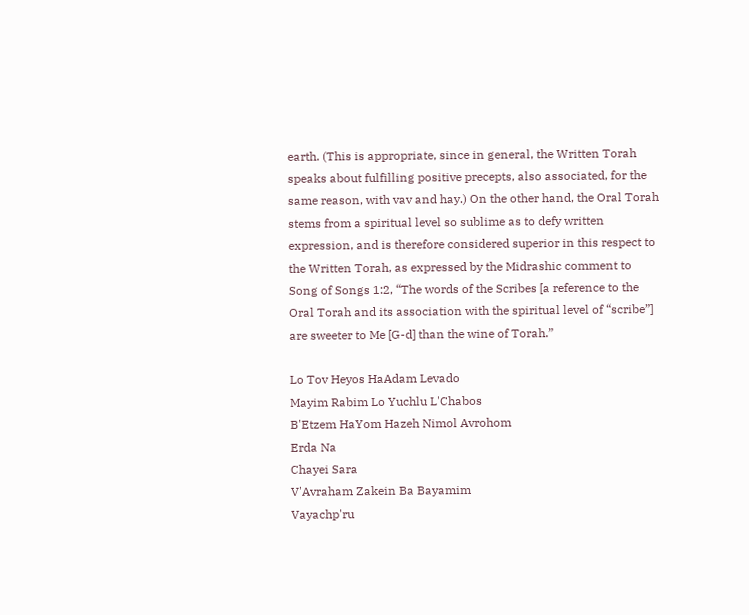earth. (This is appropriate, since in general, the Written Torah speaks about fulfilling positive precepts, also associated, for the same reason, with vav and hay.) On the other hand, the Oral Torah stems from a spiritual level so sublime as to defy written expression, and is therefore considered superior in this respect to the Written Torah, as expressed by the Midrashic comment to Song of Songs 1:2, “The words of the Scribes [a reference to the Oral Torah and its association with the spiritual level of “scribe”] are sweeter to Me [G-d] than the wine of Torah.”

Lo Tov Heyos HaAdam Levado
Mayim Rabim Lo Yuchlu L'Chabos
B'Etzem HaYom Hazeh Nimol Avrohom
Erda Na
Chayei Sara
V'Avraham Zakein Ba Bayamim
Vayachp'ru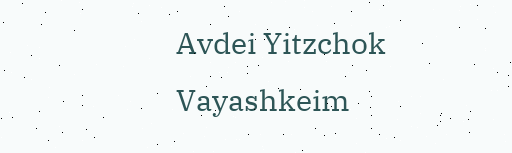Avdei Yitzchok
Vayashkeim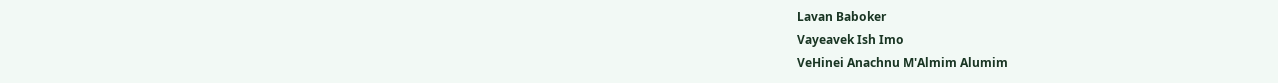Lavan Baboker
Vayeavek Ish Imo
VeHinei Anachnu M'Almim Alumim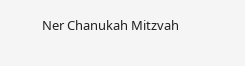Ner Chanukah Mitzvah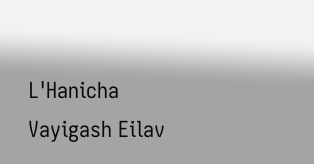L'Hanicha
Vayigash Eilav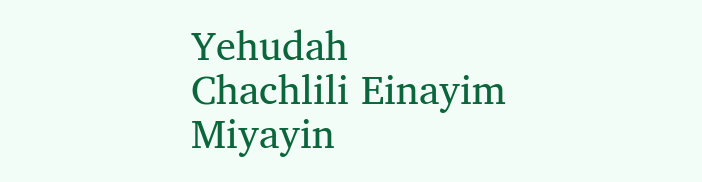Yehudah
Chachlili Einayim Miyayin